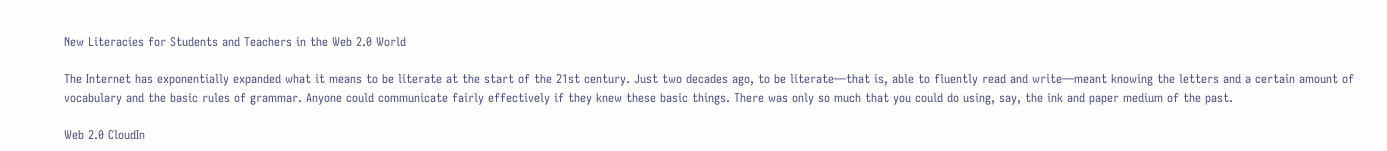New Literacies for Students and Teachers in the Web 2.0 World

The Internet has exponentially expanded what it means to be literate at the start of the 21st century. Just two decades ago, to be literate—that is, able to fluently read and write—meant knowing the letters and a certain amount of vocabulary and the basic rules of grammar. Anyone could communicate fairly effectively if they knew these basic things. There was only so much that you could do using, say, the ink and paper medium of the past.

Web 2.0 CloudIn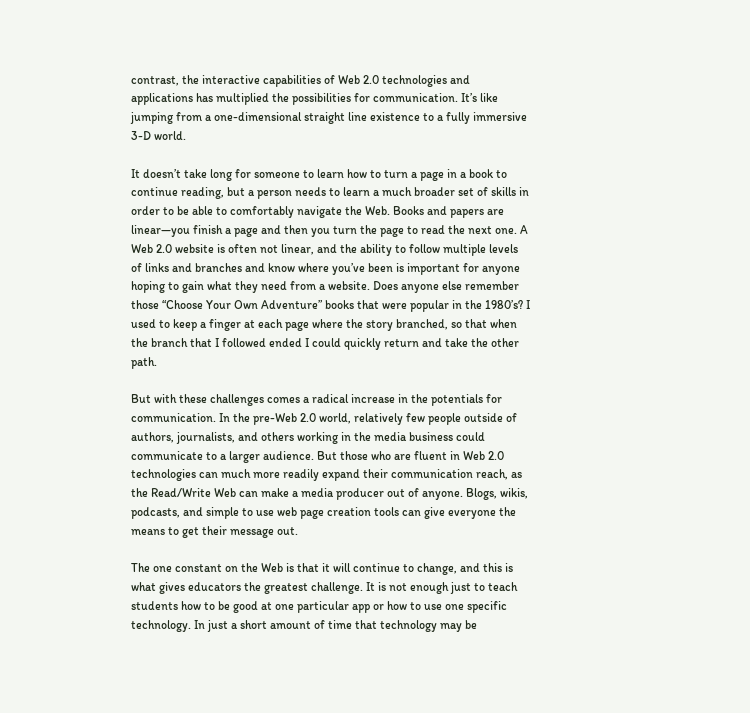contrast, the interactive capabilities of Web 2.0 technologies and applications has multiplied the possibilities for communication. It’s like jumping from a one-dimensional straight line existence to a fully immersive 3-D world.

It doesn’t take long for someone to learn how to turn a page in a book to continue reading, but a person needs to learn a much broader set of skills in order to be able to comfortably navigate the Web. Books and papers are linear—you finish a page and then you turn the page to read the next one. A Web 2.0 website is often not linear, and the ability to follow multiple levels of links and branches and know where you’ve been is important for anyone hoping to gain what they need from a website. Does anyone else remember those “Choose Your Own Adventure” books that were popular in the 1980’s? I used to keep a finger at each page where the story branched, so that when the branch that I followed ended I could quickly return and take the other path.

But with these challenges comes a radical increase in the potentials for communication. In the pre-Web 2.0 world, relatively few people outside of authors, journalists, and others working in the media business could communicate to a larger audience. But those who are fluent in Web 2.0 technologies can much more readily expand their communication reach, as the Read/Write Web can make a media producer out of anyone. Blogs, wikis, podcasts, and simple to use web page creation tools can give everyone the means to get their message out.

The one constant on the Web is that it will continue to change, and this is what gives educators the greatest challenge. It is not enough just to teach students how to be good at one particular app or how to use one specific technology. In just a short amount of time that technology may be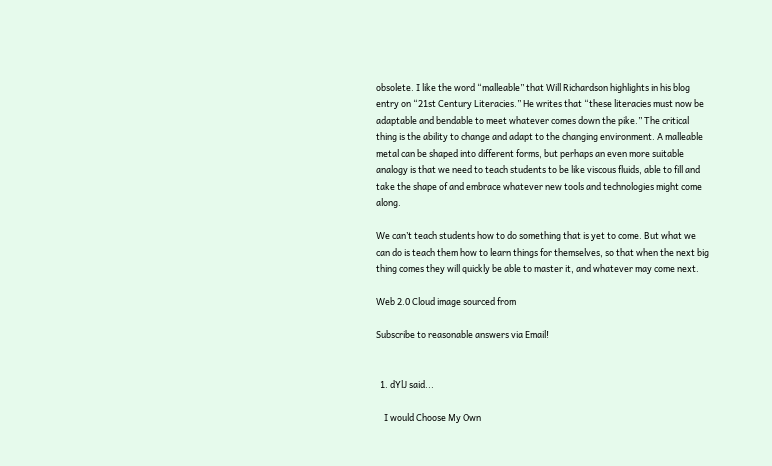obsolete. I like the word “malleable” that Will Richardson highlights in his blog entry on “21st Century Literacies.” He writes that “these literacies must now be adaptable and bendable to meet whatever comes down the pike.” The critical thing is the ability to change and adapt to the changing environment. A malleable metal can be shaped into different forms, but perhaps an even more suitable analogy is that we need to teach students to be like viscous fluids, able to fill and take the shape of and embrace whatever new tools and technologies might come along.

We can’t teach students how to do something that is yet to come. But what we can do is teach them how to learn things for themselves, so that when the next big thing comes they will quickly be able to master it, and whatever may come next.

Web 2.0 Cloud image sourced from

Subscribe to reasonable answers via Email!


  1. dYlJ said...

    I would Choose My Own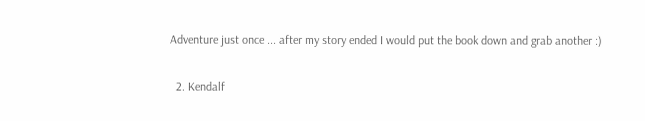Adventure just once ... after my story ended I would put the book down and grab another :)

  2. Kendalf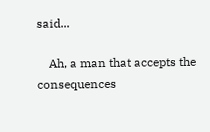said...

    Ah, a man that accepts the consequences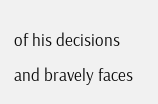of his decisions and bravely faces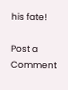his fate!

Post a Comment